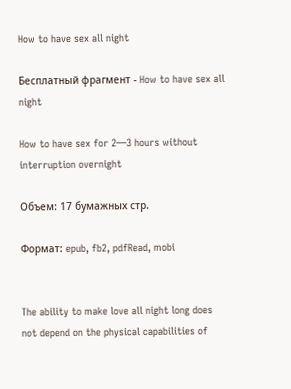How to have sex all night

Бесплатный фрагмент - How to have sex all night

How to have sex for 2—3 hours without interruption overnight

Объем: 17 бумажных стр.

Формат: epub, fb2, pdfRead, mobi


The ability to make love all night long does not depend on the physical capabilities of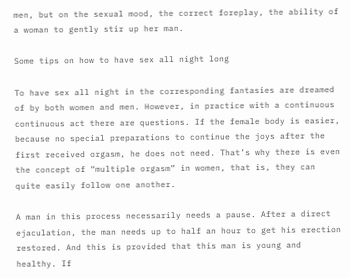men, but on the sexual mood, the correct foreplay, the ability of a woman to gently stir up her man.

Some tips on how to have sex all night long

To have sex all night in the corresponding fantasies are dreamed of by both women and men. However, in practice with a continuous continuous act there are questions. If the female body is easier, because no special preparations to continue the joys after the first received orgasm, he does not need. That’s why there is even the concept of “multiple orgasm” in women, that is, they can quite easily follow one another.

A man in this process necessarily needs a pause. After a direct ejaculation, the man needs up to half an hour to get his erection restored. And this is provided that this man is young and healthy. If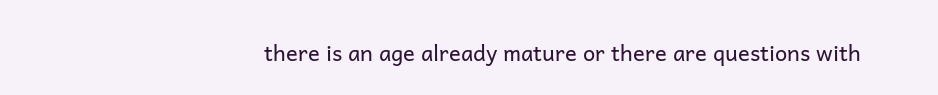there is an age already mature or there are questions with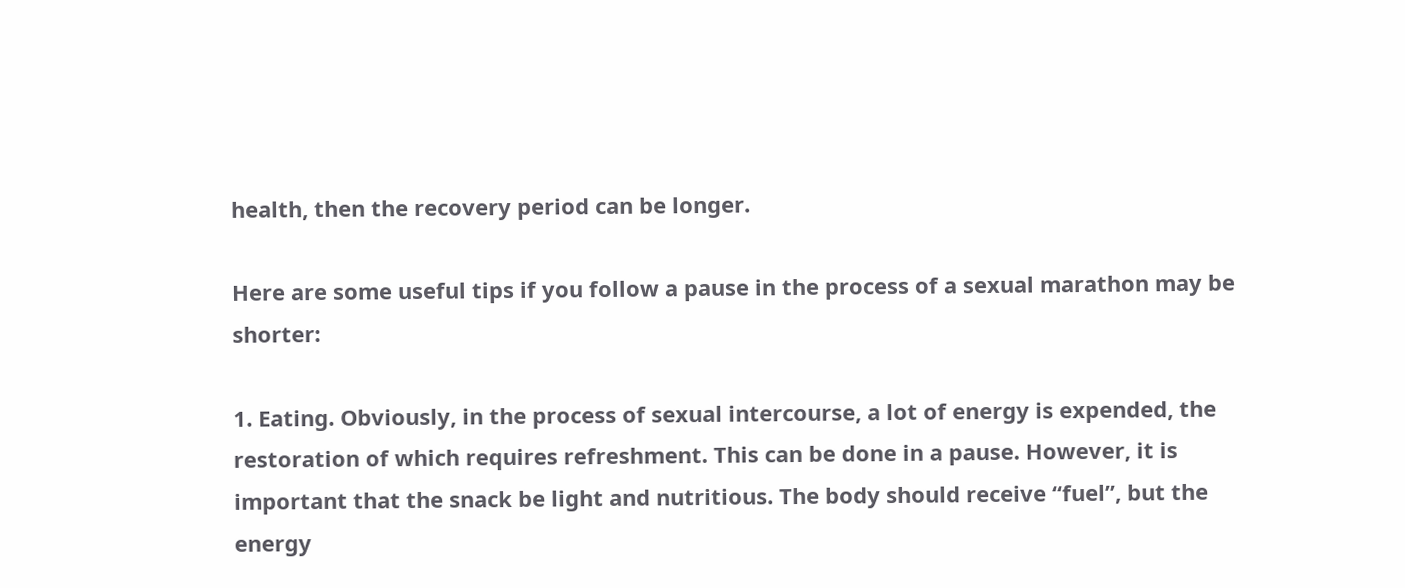health, then the recovery period can be longer.

Here are some useful tips if you follow a pause in the process of a sexual marathon may be shorter:

1. Eating. Obviously, in the process of sexual intercourse, a lot of energy is expended, the restoration of which requires refreshment. This can be done in a pause. However, it is important that the snack be light and nutritious. The body should receive “fuel”, but the energy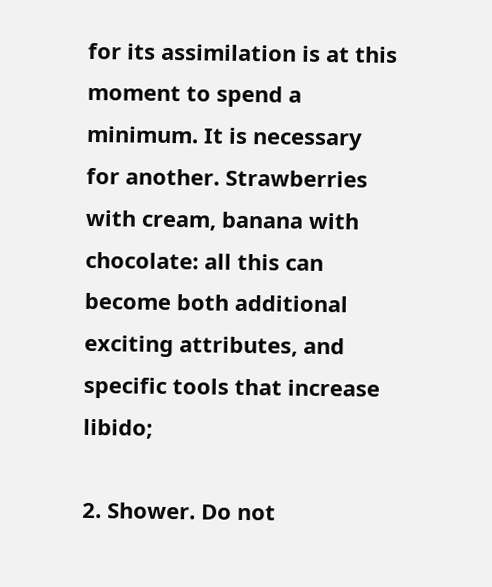for its assimilation is at this moment to spend a minimum. It is necessary for another. Strawberries with cream, banana with chocolate: all this can become both additional exciting attributes, and specific tools that increase libido;

2. Shower. Do not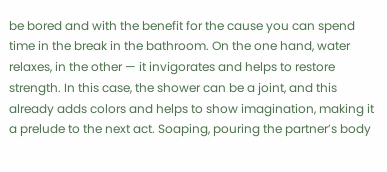be bored and with the benefit for the cause you can spend time in the break in the bathroom. On the one hand, water relaxes, in the other — it invigorates and helps to restore strength. In this case, the shower can be a joint, and this already adds colors and helps to show imagination, making it a prelude to the next act. Soaping, pouring the partner’s body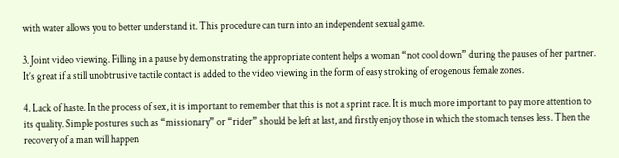with water allows you to better understand it. This procedure can turn into an independent sexual game.

3. Joint video viewing. Filling in a pause by demonstrating the appropriate content helps a woman “not cool down” during the pauses of her partner. It’s great if a still unobtrusive tactile contact is added to the video viewing in the form of easy stroking of erogenous female zones.

4. Lack of haste. In the process of sex, it is important to remember that this is not a sprint race. It is much more important to pay more attention to its quality. Simple postures such as “missionary” or “rider” should be left at last, and firstly enjoy those in which the stomach tenses less. Then the recovery of a man will happen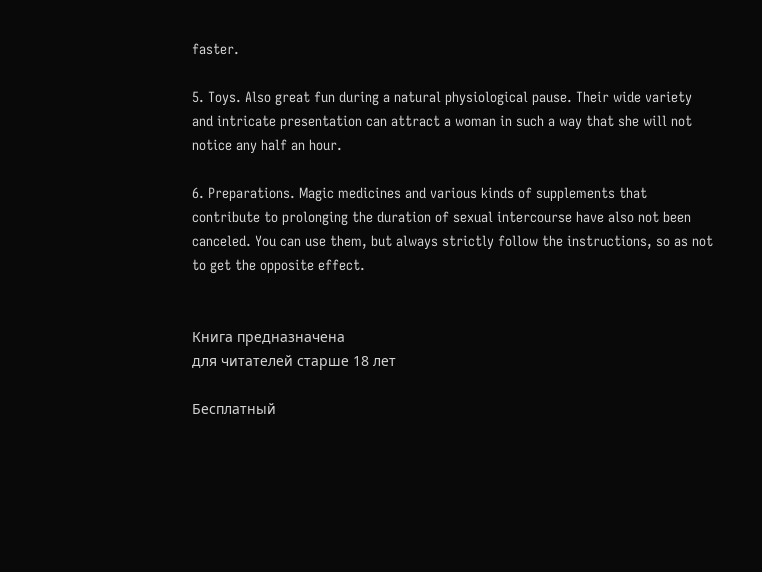faster.

5. Toys. Also great fun during a natural physiological pause. Their wide variety and intricate presentation can attract a woman in such a way that she will not notice any half an hour.

6. Preparations. Magic medicines and various kinds of supplements that contribute to prolonging the duration of sexual intercourse have also not been canceled. You can use them, but always strictly follow the instructions, so as not to get the opposite effect.


Книга предназначена
для читателей старше 18 лет

Бесплатный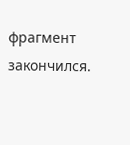фрагмент закончился.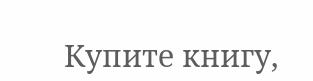Купите книгу,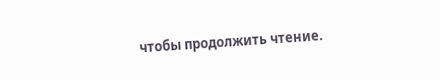чтобы продолжить чтение.